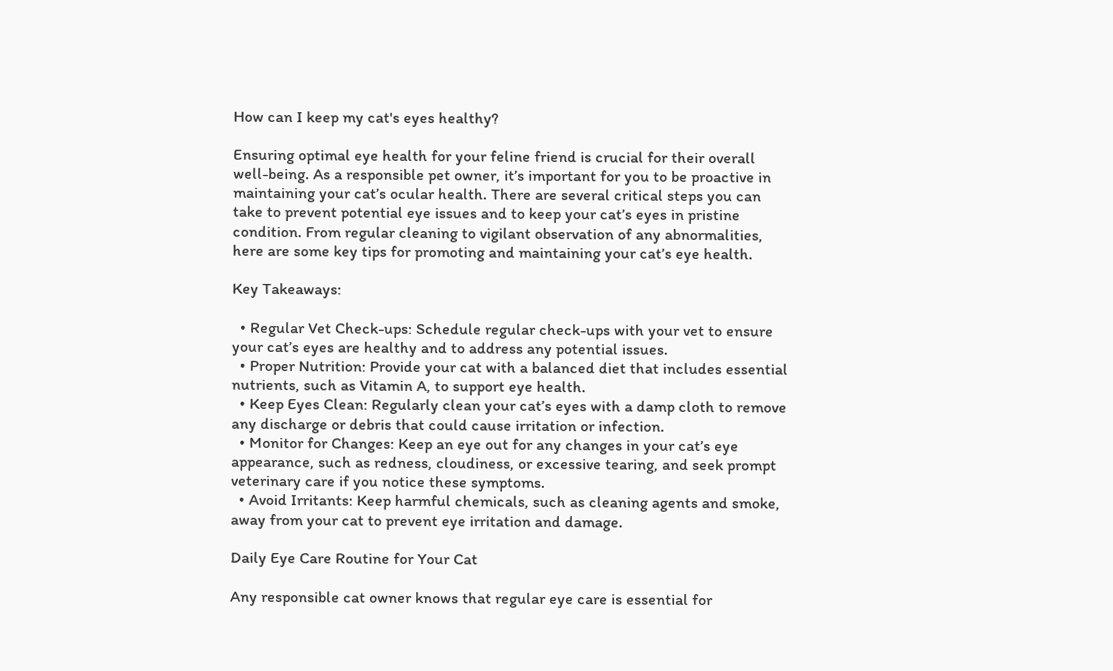How can I keep my cat's eyes healthy?

Ensuring optimal eye health for your feline friend is crucial for their overall well-being. As a responsible pet owner, it’s important for you to be proactive in maintaining your cat’s ocular health. There are several critical steps you can take to prevent potential eye issues and to keep your cat’s eyes in pristine condition. From regular cleaning to vigilant observation of any abnormalities, here are some key tips for promoting and maintaining your cat’s eye health.

Key Takeaways:

  • Regular Vet Check-ups: Schedule regular check-ups with your vet to ensure your cat’s eyes are healthy and to address any potential issues.
  • Proper Nutrition: Provide your cat with a balanced diet that includes essential nutrients, such as Vitamin A, to support eye health.
  • Keep Eyes Clean: Regularly clean your cat’s eyes with a damp cloth to remove any discharge or debris that could cause irritation or infection.
  • Monitor for Changes: Keep an eye out for any changes in your cat’s eye appearance, such as redness, cloudiness, or excessive tearing, and seek prompt veterinary care if you notice these symptoms.
  • Avoid Irritants: Keep harmful chemicals, such as cleaning agents and smoke, away from your cat to prevent eye irritation and damage.

Daily Eye Care Routine for Your Cat

Any responsible cat owner knows that regular eye care is essential for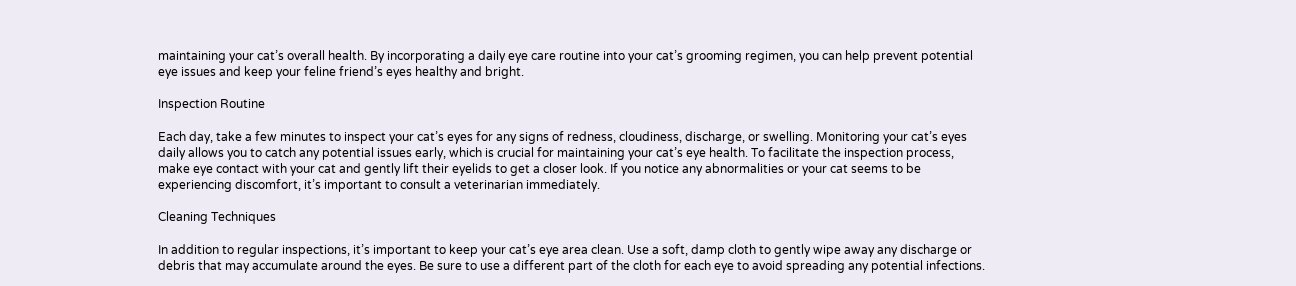maintaining your cat’s overall health. By incorporating a daily eye care routine into your cat’s grooming regimen, you can help prevent potential eye issues and keep your feline friend’s eyes healthy and bright.

Inspection Routine

Each day, take a few minutes to inspect your cat’s eyes for any signs of redness, cloudiness, discharge, or swelling. Monitoring your cat’s eyes daily allows you to catch any potential issues early, which is crucial for maintaining your cat’s eye health. To facilitate the inspection process, make eye contact with your cat and gently lift their eyelids to get a closer look. If you notice any abnormalities or your cat seems to be experiencing discomfort, it’s important to consult a veterinarian immediately.

Cleaning Techniques

In addition to regular inspections, it’s important to keep your cat’s eye area clean. Use a soft, damp cloth to gently wipe away any discharge or debris that may accumulate around the eyes. Be sure to use a different part of the cloth for each eye to avoid spreading any potential infections.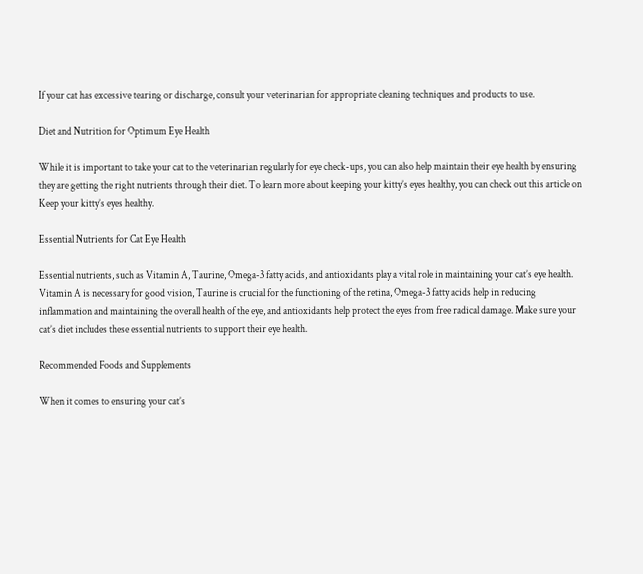If your cat has excessive tearing or discharge, consult your veterinarian for appropriate cleaning techniques and products to use.

Diet and Nutrition for Optimum Eye Health

While it is important to take your cat to the veterinarian regularly for eye check-ups, you can also help maintain their eye health by ensuring they are getting the right nutrients through their diet. To learn more about keeping your kitty’s eyes healthy, you can check out this article on Keep your kitty’s eyes healthy.

Essential Nutrients for Cat Eye Health

Essential nutrients, such as Vitamin A, Taurine, Omega-3 fatty acids, and antioxidants play a vital role in maintaining your cat’s eye health. Vitamin A is necessary for good vision, Taurine is crucial for the functioning of the retina, Omega-3 fatty acids help in reducing inflammation and maintaining the overall health of the eye, and antioxidants help protect the eyes from free radical damage. Make sure your cat’s diet includes these essential nutrients to support their eye health.

Recommended Foods and Supplements

When it comes to ensuring your cat’s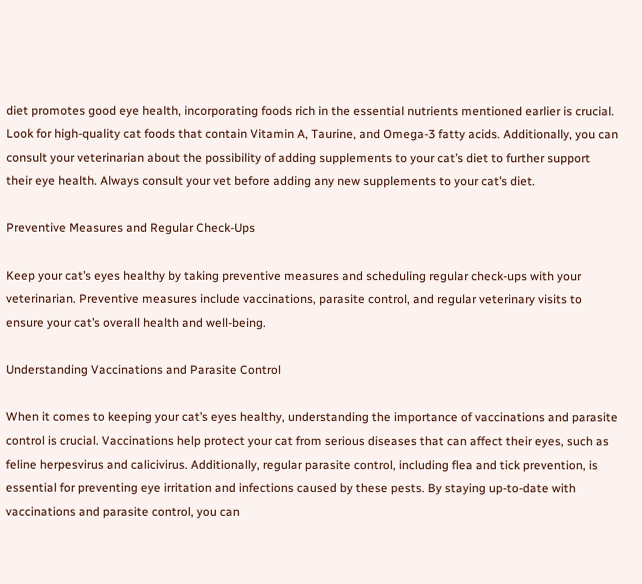diet promotes good eye health, incorporating foods rich in the essential nutrients mentioned earlier is crucial. Look for high-quality cat foods that contain Vitamin A, Taurine, and Omega-3 fatty acids. Additionally, you can consult your veterinarian about the possibility of adding supplements to your cat’s diet to further support their eye health. Always consult your vet before adding any new supplements to your cat’s diet.

Preventive Measures and Regular Check-Ups

Keep your cat’s eyes healthy by taking preventive measures and scheduling regular check-ups with your veterinarian. Preventive measures include vaccinations, parasite control, and regular veterinary visits to ensure your cat’s overall health and well-being.

Understanding Vaccinations and Parasite Control

When it comes to keeping your cat’s eyes healthy, understanding the importance of vaccinations and parasite control is crucial. Vaccinations help protect your cat from serious diseases that can affect their eyes, such as feline herpesvirus and calicivirus. Additionally, regular parasite control, including flea and tick prevention, is essential for preventing eye irritation and infections caused by these pests. By staying up-to-date with vaccinations and parasite control, you can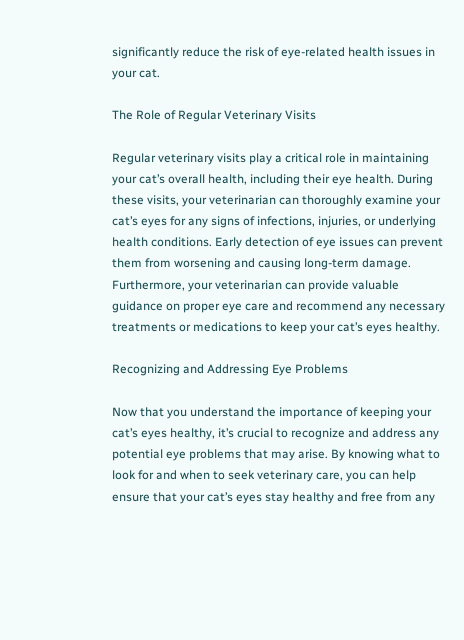significantly reduce the risk of eye-related health issues in your cat.

The Role of Regular Veterinary Visits

Regular veterinary visits play a critical role in maintaining your cat’s overall health, including their eye health. During these visits, your veterinarian can thoroughly examine your cat’s eyes for any signs of infections, injuries, or underlying health conditions. Early detection of eye issues can prevent them from worsening and causing long-term damage. Furthermore, your veterinarian can provide valuable guidance on proper eye care and recommend any necessary treatments or medications to keep your cat’s eyes healthy.

Recognizing and Addressing Eye Problems

Now that you understand the importance of keeping your cat’s eyes healthy, it’s crucial to recognize and address any potential eye problems that may arise. By knowing what to look for and when to seek veterinary care, you can help ensure that your cat’s eyes stay healthy and free from any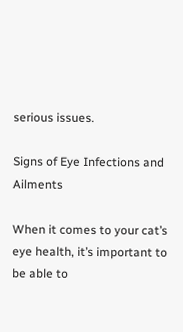serious issues.

Signs of Eye Infections and Ailments

When it comes to your cat’s eye health, it’s important to be able to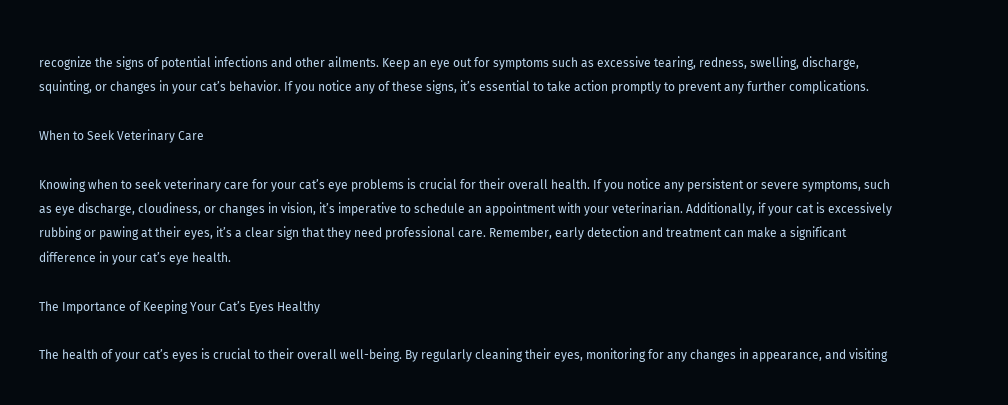recognize the signs of potential infections and other ailments. Keep an eye out for symptoms such as excessive tearing, redness, swelling, discharge, squinting, or changes in your cat’s behavior. If you notice any of these signs, it’s essential to take action promptly to prevent any further complications.

When to Seek Veterinary Care

Knowing when to seek veterinary care for your cat’s eye problems is crucial for their overall health. If you notice any persistent or severe symptoms, such as eye discharge, cloudiness, or changes in vision, it’s imperative to schedule an appointment with your veterinarian. Additionally, if your cat is excessively rubbing or pawing at their eyes, it’s a clear sign that they need professional care. Remember, early detection and treatment can make a significant difference in your cat’s eye health.

The Importance of Keeping Your Cat’s Eyes Healthy

The health of your cat’s eyes is crucial to their overall well-being. By regularly cleaning their eyes, monitoring for any changes in appearance, and visiting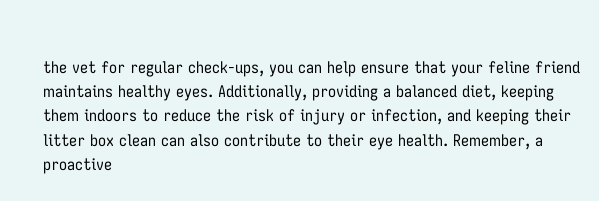the vet for regular check-ups, you can help ensure that your feline friend maintains healthy eyes. Additionally, providing a balanced diet, keeping them indoors to reduce the risk of injury or infection, and keeping their litter box clean can also contribute to their eye health. Remember, a proactive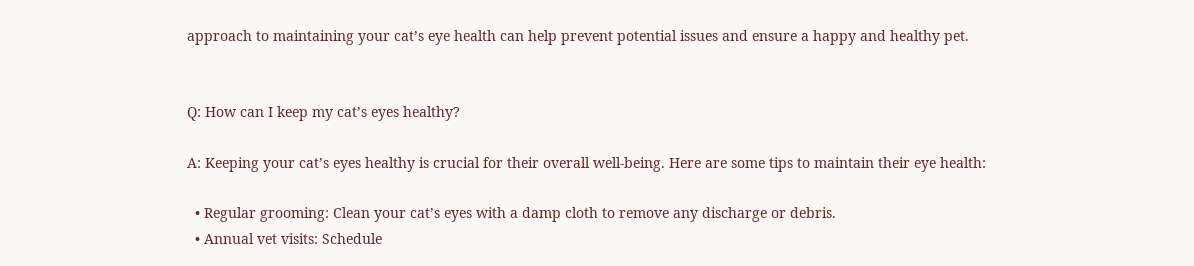approach to maintaining your cat’s eye health can help prevent potential issues and ensure a happy and healthy pet.


Q: How can I keep my cat’s eyes healthy?

A: Keeping your cat’s eyes healthy is crucial for their overall well-being. Here are some tips to maintain their eye health:

  • Regular grooming: Clean your cat’s eyes with a damp cloth to remove any discharge or debris.
  • Annual vet visits: Schedule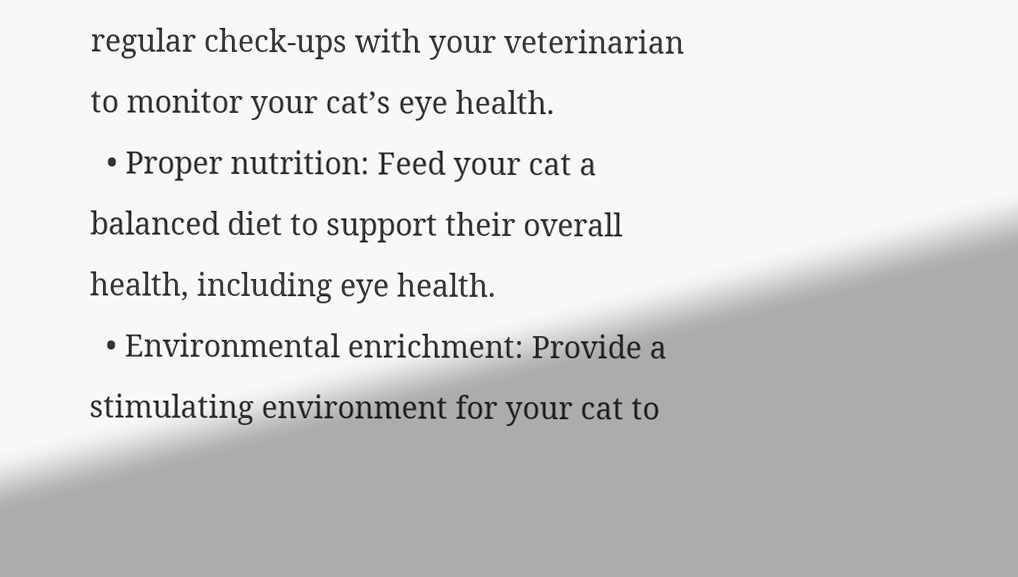regular check-ups with your veterinarian to monitor your cat’s eye health.
  • Proper nutrition: Feed your cat a balanced diet to support their overall health, including eye health.
  • Environmental enrichment: Provide a stimulating environment for your cat to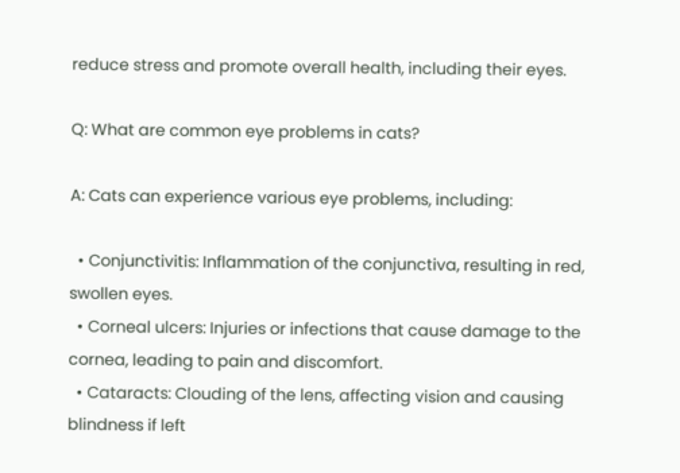reduce stress and promote overall health, including their eyes.

Q: What are common eye problems in cats?

A: Cats can experience various eye problems, including:

  • Conjunctivitis: Inflammation of the conjunctiva, resulting in red, swollen eyes.
  • Corneal ulcers: Injuries or infections that cause damage to the cornea, leading to pain and discomfort.
  • Cataracts: Clouding of the lens, affecting vision and causing blindness if left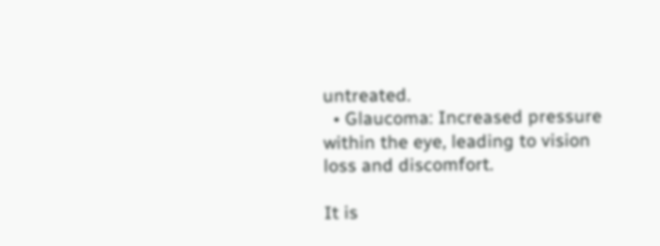untreated.
  • Glaucoma: Increased pressure within the eye, leading to vision loss and discomfort.

It is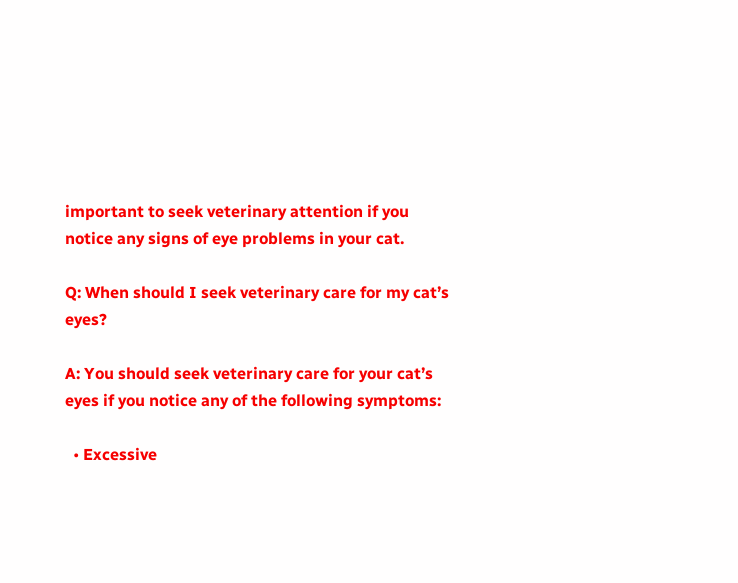important to seek veterinary attention if you notice any signs of eye problems in your cat.

Q: When should I seek veterinary care for my cat’s eyes?

A: You should seek veterinary care for your cat’s eyes if you notice any of the following symptoms:

  • Excessive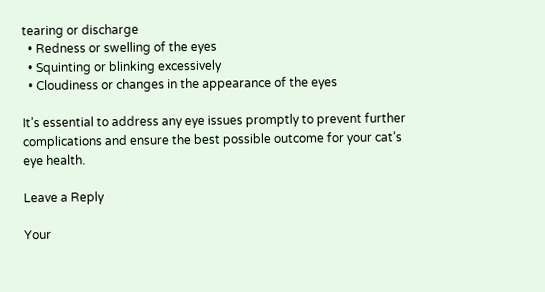tearing or discharge
  • Redness or swelling of the eyes
  • Squinting or blinking excessively
  • Cloudiness or changes in the appearance of the eyes

It’s essential to address any eye issues promptly to prevent further complications and ensure the best possible outcome for your cat’s eye health.

Leave a Reply

Your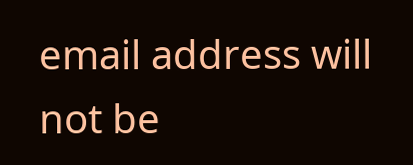email address will not be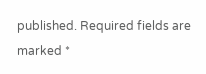published. Required fields are marked *